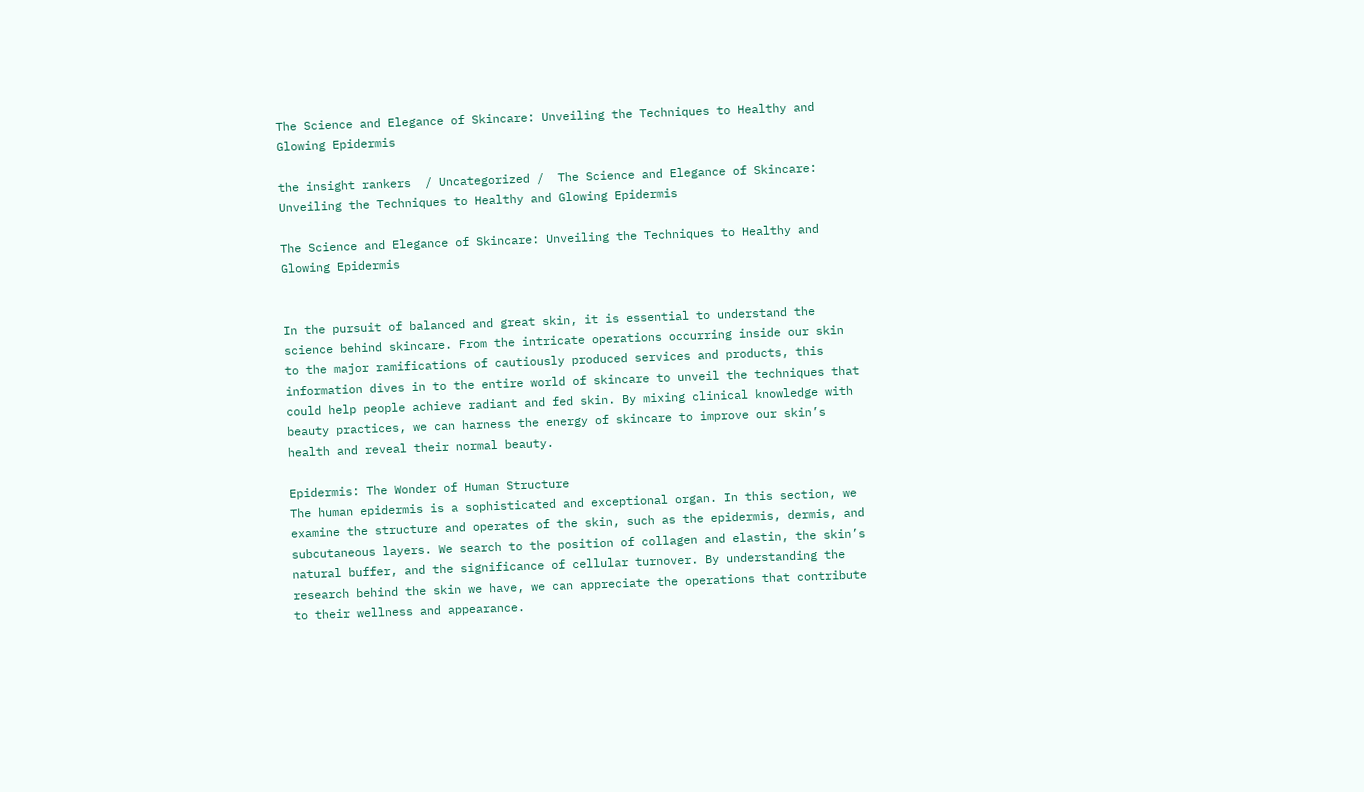The Science and Elegance of Skincare: Unveiling the Techniques to Healthy and Glowing Epidermis

the insight rankers  / Uncategorized /  The Science and Elegance of Skincare: Unveiling the Techniques to Healthy and Glowing Epidermis

The Science and Elegance of Skincare: Unveiling the Techniques to Healthy and Glowing Epidermis


In the pursuit of balanced and great skin, it is essential to understand the science behind skincare. From the intricate operations occurring inside our skin to the major ramifications of cautiously produced services and products, this information dives in to the entire world of skincare to unveil the techniques that could help people achieve radiant and fed skin. By mixing clinical knowledge with beauty practices, we can harness the energy of skincare to improve our skin’s health and reveal their normal beauty.

Epidermis: The Wonder of Human Structure
The human epidermis is a sophisticated and exceptional organ. In this section, we examine the structure and operates of the skin, such as the epidermis, dermis, and subcutaneous layers. We search to the position of collagen and elastin, the skin’s natural buffer, and the significance of cellular turnover. By understanding the research behind the skin we have, we can appreciate the operations that contribute to their wellness and appearance.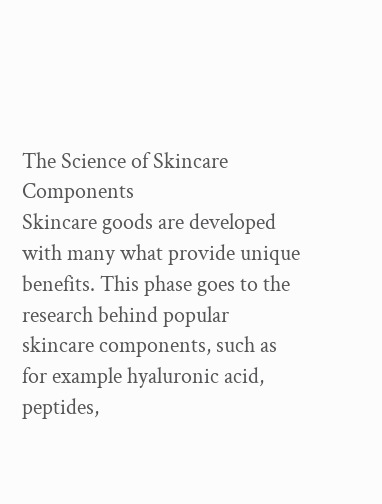The Science of Skincare Components
Skincare goods are developed with many what provide unique benefits. This phase goes to the research behind popular skincare components, such as for example hyaluronic acid, peptides,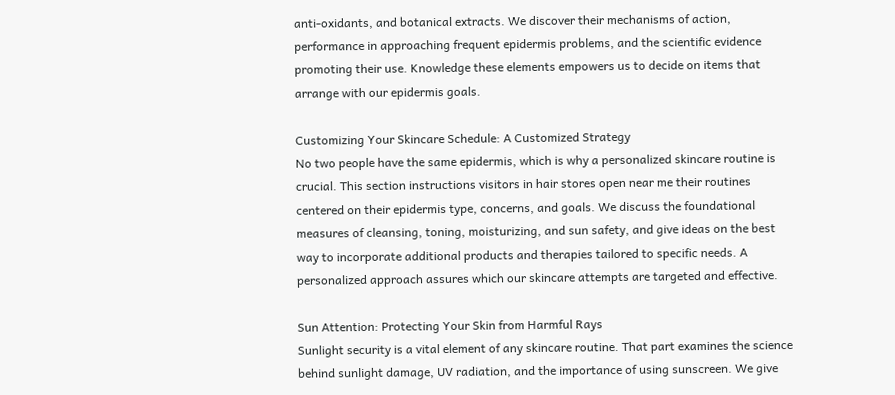anti-oxidants, and botanical extracts. We discover their mechanisms of action, performance in approaching frequent epidermis problems, and the scientific evidence promoting their use. Knowledge these elements empowers us to decide on items that arrange with our epidermis goals.

Customizing Your Skincare Schedule: A Customized Strategy
No two people have the same epidermis, which is why a personalized skincare routine is crucial. This section instructions visitors in hair stores open near me their routines centered on their epidermis type, concerns, and goals. We discuss the foundational measures of cleansing, toning, moisturizing, and sun safety, and give ideas on the best way to incorporate additional products and therapies tailored to specific needs. A personalized approach assures which our skincare attempts are targeted and effective.

Sun Attention: Protecting Your Skin from Harmful Rays
Sunlight security is a vital element of any skincare routine. That part examines the science behind sunlight damage, UV radiation, and the importance of using sunscreen. We give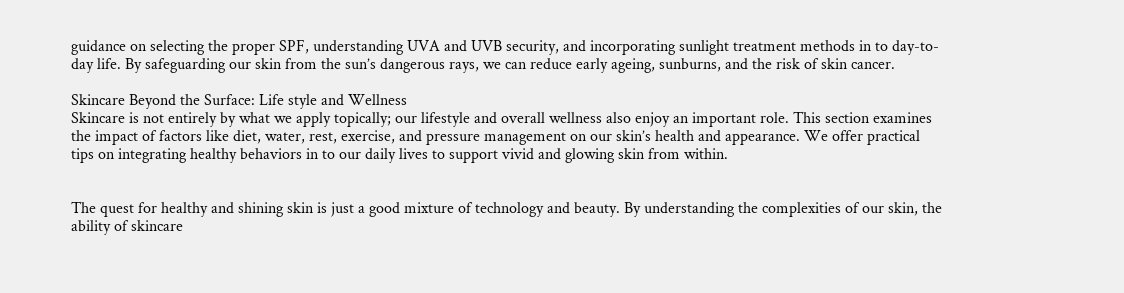guidance on selecting the proper SPF, understanding UVA and UVB security, and incorporating sunlight treatment methods in to day-to-day life. By safeguarding our skin from the sun’s dangerous rays, we can reduce early ageing, sunburns, and the risk of skin cancer.

Skincare Beyond the Surface: Life style and Wellness
Skincare is not entirely by what we apply topically; our lifestyle and overall wellness also enjoy an important role. This section examines the impact of factors like diet, water, rest, exercise, and pressure management on our skin’s health and appearance. We offer practical tips on integrating healthy behaviors in to our daily lives to support vivid and glowing skin from within.


The quest for healthy and shining skin is just a good mixture of technology and beauty. By understanding the complexities of our skin, the ability of skincare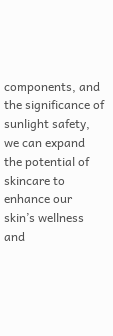components, and the significance of sunlight safety, we can expand the potential of skincare to enhance our skin’s wellness and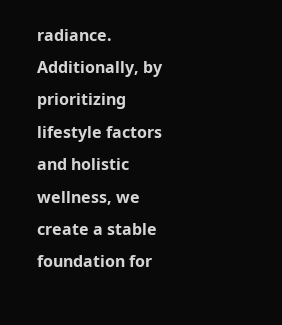radiance. Additionally, by prioritizing lifestyle factors and holistic wellness, we create a stable foundation for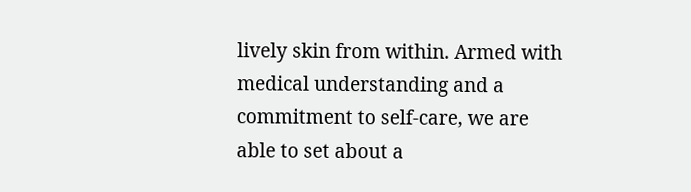lively skin from within. Armed with medical understanding and a commitment to self-care, we are able to set about a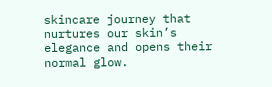skincare journey that nurtures our skin’s elegance and opens their normal glow.